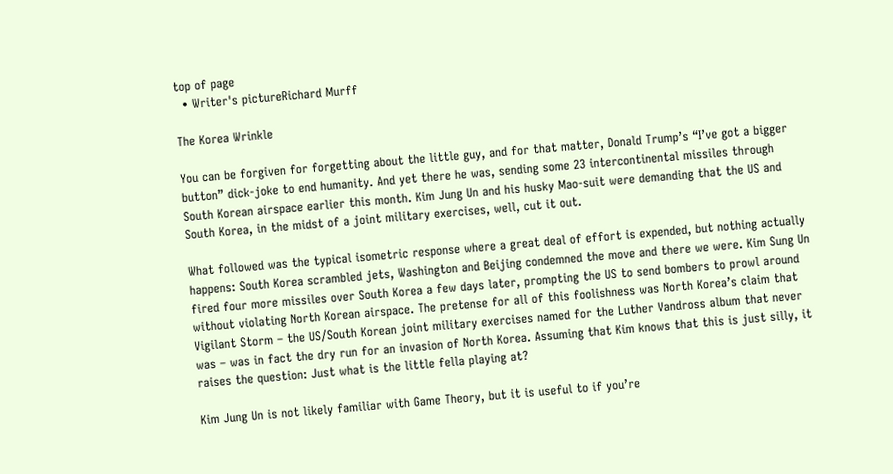top of page
  • Writer's pictureRichard Murff

The Korea Wrinkle

You can be forgiven for forgetting about the little guy, and for that matter, Donald Trump’s “I’ve got a bigger button” dick-joke to end humanity. And yet there he was, sending some 23 intercontinental missiles through South Korean airspace earlier this month. Kim Jung Un and his husky Mao-suit were demanding that the US and South Korea, in the midst of a joint military exercises, well, cut it out.

What followed was the typical isometric response where a great deal of effort is expended, but nothing actually happens: South Korea scrambled jets, Washington and Beijing condemned the move and there we were. Kim Sung Un fired four more missiles over South Korea a few days later, prompting the US to send bombers to prowl around without violating North Korean airspace. The pretense for all of this foolishness was North Korea’s claim that Vigilant Storm – the US/South Korean joint military exercises named for the Luther Vandross album that never was – was in fact the dry run for an invasion of North Korea. Assuming that Kim knows that this is just silly, it raises the question: Just what is the little fella playing at?

Kim Jung Un is not likely familiar with Game Theory, but it is useful to if you’re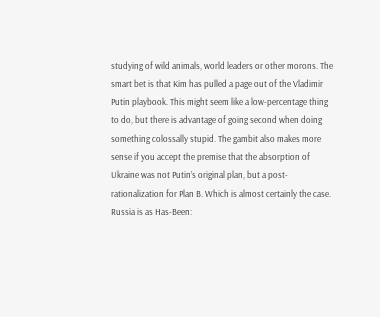studying of wild animals, world leaders or other morons. The smart bet is that Kim has pulled a page out of the Vladimir Putin playbook. This might seem like a low-percentage thing to do, but there is advantage of going second when doing something colossally stupid. The gambit also makes more sense if you accept the premise that the absorption of Ukraine was not Putin’s original plan, but a post-rationalization for Plan B. Which is almost certainly the case. Russia is as Has-Been: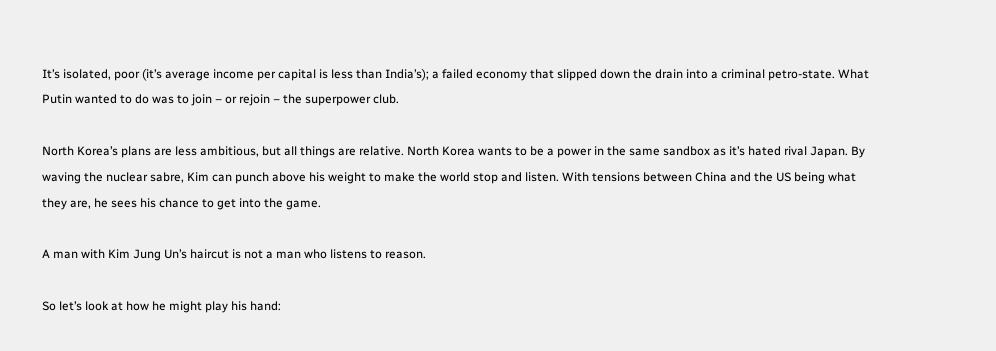It’s isolated, poor (it’s average income per capital is less than India’s); a failed economy that slipped down the drain into a criminal petro-state. What Putin wanted to do was to join – or rejoin – the superpower club.

North Korea’s plans are less ambitious, but all things are relative. North Korea wants to be a power in the same sandbox as it’s hated rival Japan. By waving the nuclear sabre, Kim can punch above his weight to make the world stop and listen. With tensions between China and the US being what they are, he sees his chance to get into the game.

A man with Kim Jung Un’s haircut is not a man who listens to reason.

So let’s look at how he might play his hand: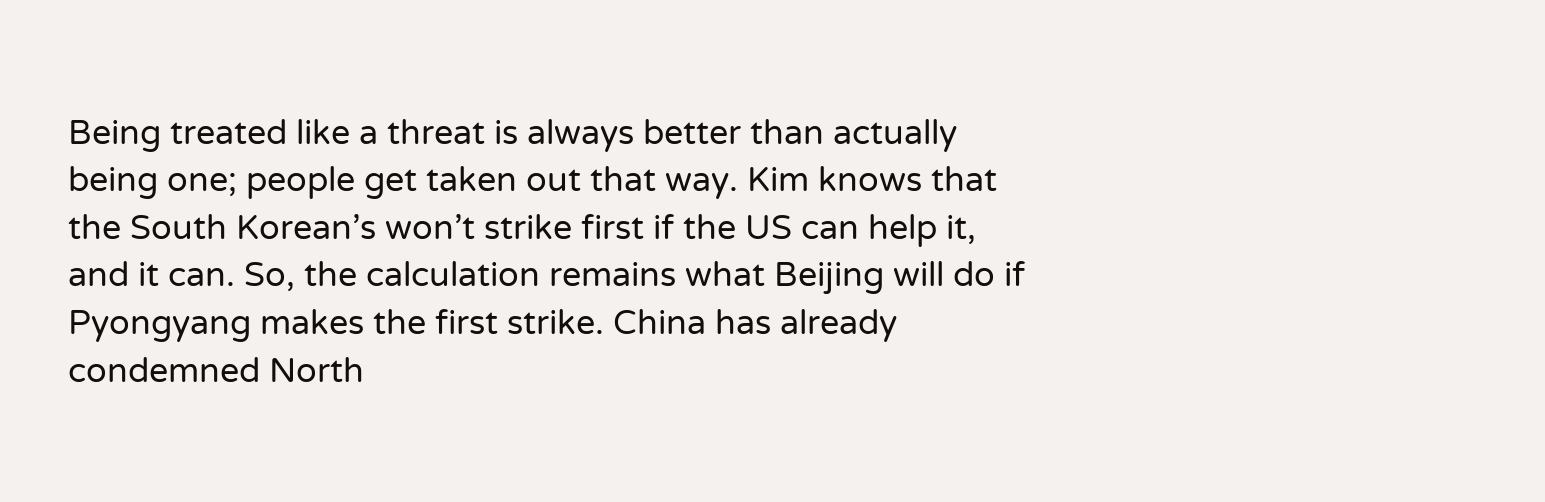Being treated like a threat is always better than actually being one; people get taken out that way. Kim knows that the South Korean’s won’t strike first if the US can help it, and it can. So, the calculation remains what Beijing will do if Pyongyang makes the first strike. China has already condemned North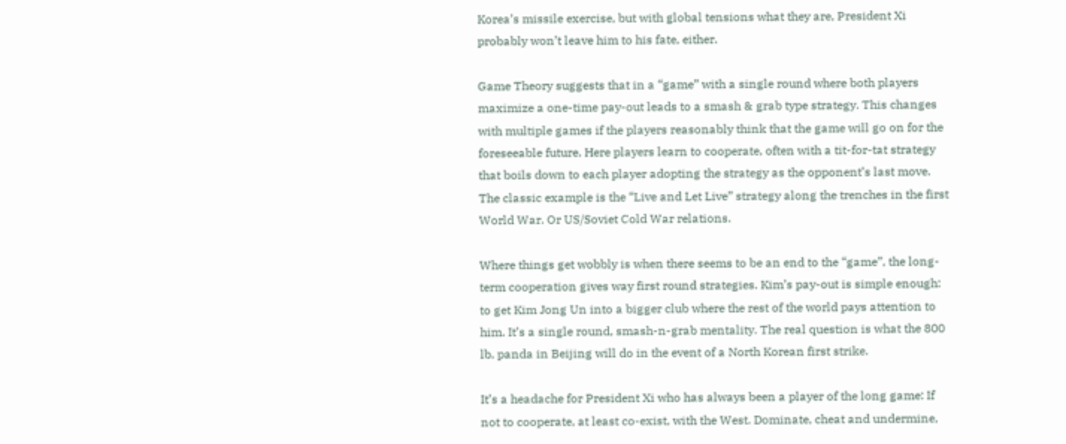Korea’s missile exercise, but with global tensions what they are, President Xi probably won’t leave him to his fate, either.

Game Theory suggests that in a “game” with a single round where both players maximize a one-time pay-out leads to a smash & grab type strategy. This changes with multiple games if the players reasonably think that the game will go on for the foreseeable future. Here players learn to cooperate, often with a tit-for-tat strategy that boils down to each player adopting the strategy as the opponent’s last move. The classic example is the “Live and Let Live” strategy along the trenches in the first World War. Or US/Soviet Cold War relations.

Where things get wobbly is when there seems to be an end to the “game”, the long-term cooperation gives way first round strategies. Kim’s pay-out is simple enough: to get Kim Jong Un into a bigger club where the rest of the world pays attention to him. It’s a single round, smash-n-grab mentality. The real question is what the 800 lb. panda in Beijing will do in the event of a North Korean first strike.

It’s a headache for President Xi who has always been a player of the long game: If not to cooperate, at least co-exist, with the West. Dominate, cheat and undermine,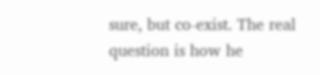sure, but co-exist. The real question is how he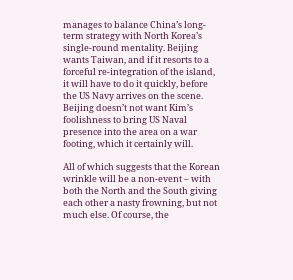manages to balance China’s long-term strategy with North Korea’s single-round mentality. Beijing wants Taiwan, and if it resorts to a forceful re-integration of the island, it will have to do it quickly, before the US Navy arrives on the scene. Beijing doesn’t not want Kim’s foolishness to bring US Naval presence into the area on a war footing, which it certainly will.

All of which suggests that the Korean wrinkle will be a non-event – with both the North and the South giving each other a nasty frowning, but not much else. Of course, the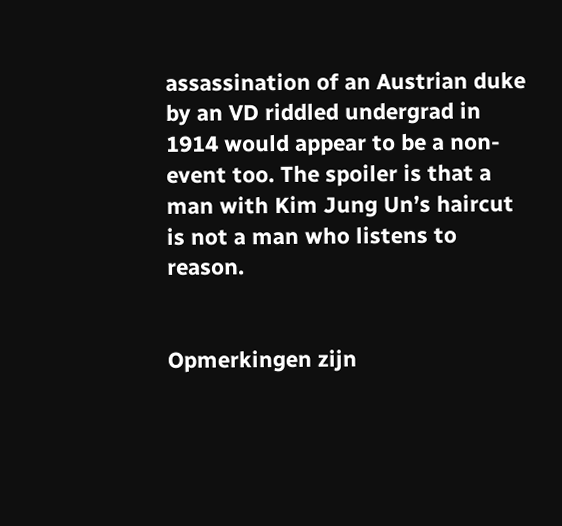assassination of an Austrian duke by an VD riddled undergrad in 1914 would appear to be a non-event too. The spoiler is that a man with Kim Jung Un’s haircut is not a man who listens to reason.


Opmerkingen zijn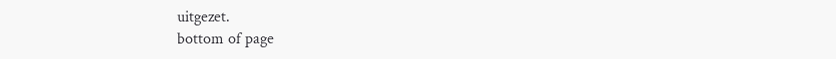uitgezet.
bottom of page